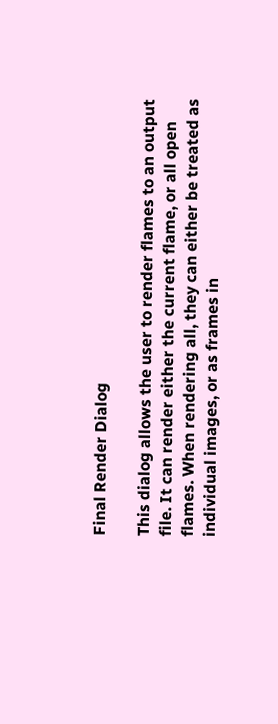Final Render Dialog

This dialog allows the user to render flames to an output file. It can render either the current flame, or all open flames. When rendering all, they can either be treated as individual images, or as frames in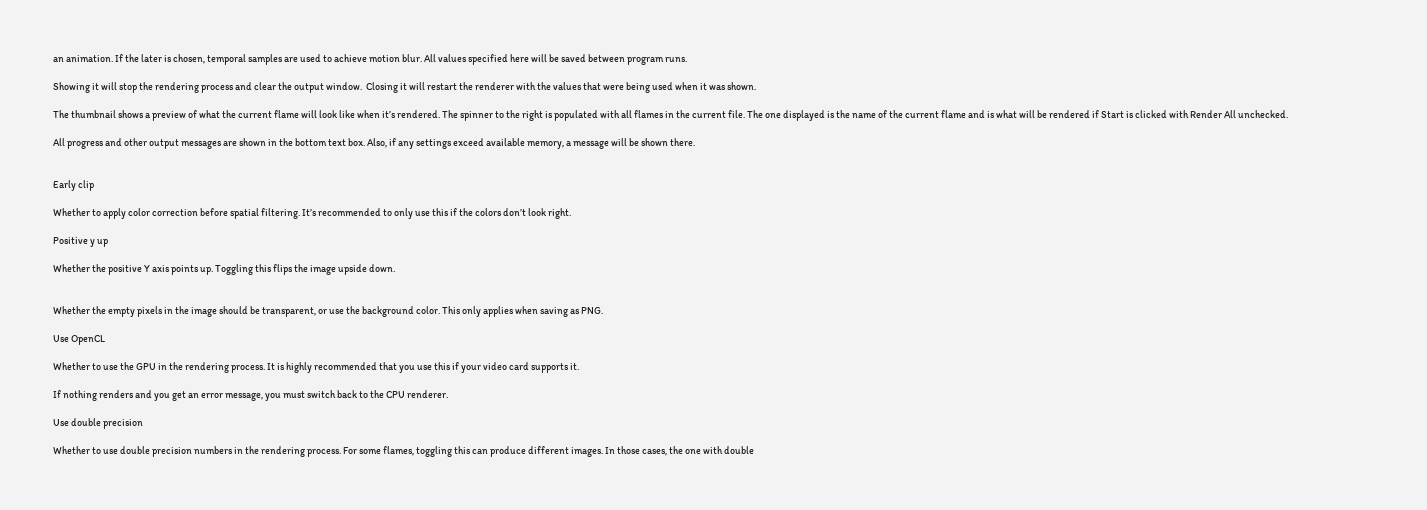an animation. If the later is chosen, temporal samples are used to achieve motion blur. All values specified here will be saved between program runs.

Showing it will stop the rendering process and clear the output window.  Closing it will restart the renderer with the values that were being used when it was shown.

The thumbnail shows a preview of what the current flame will look like when it’s rendered. The spinner to the right is populated with all flames in the current file. The one displayed is the name of the current flame and is what will be rendered if Start is clicked with Render All unchecked.

All progress and other output messages are shown in the bottom text box. Also, if any settings exceed available memory, a message will be shown there.


Early clip

Whether to apply color correction before spatial filtering. It’s recommended to only use this if the colors don’t look right.

Positive y up

Whether the positive Y axis points up. Toggling this flips the image upside down.


Whether the empty pixels in the image should be transparent, or use the background color. This only applies when saving as PNG.

Use OpenCL

Whether to use the GPU in the rendering process. It is highly recommended that you use this if your video card supports it.

If nothing renders and you get an error message, you must switch back to the CPU renderer.

Use double precision

Whether to use double precision numbers in the rendering process. For some flames, toggling this can produce different images. In those cases, the one with double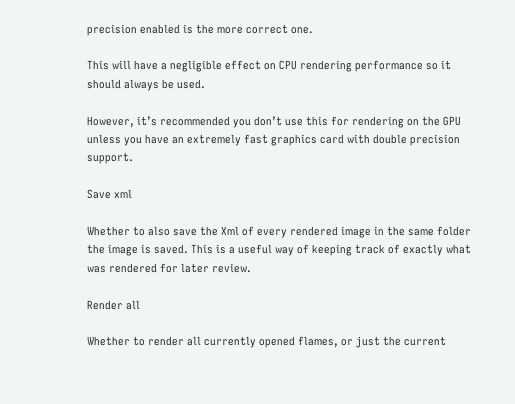precision enabled is the more correct one.

This will have a negligible effect on CPU rendering performance so it should always be used.

However, it’s recommended you don’t use this for rendering on the GPU unless you have an extremely fast graphics card with double precision support.

Save xml

Whether to also save the Xml of every rendered image in the same folder the image is saved. This is a useful way of keeping track of exactly what was rendered for later review.

Render all

Whether to render all currently opened flames, or just the current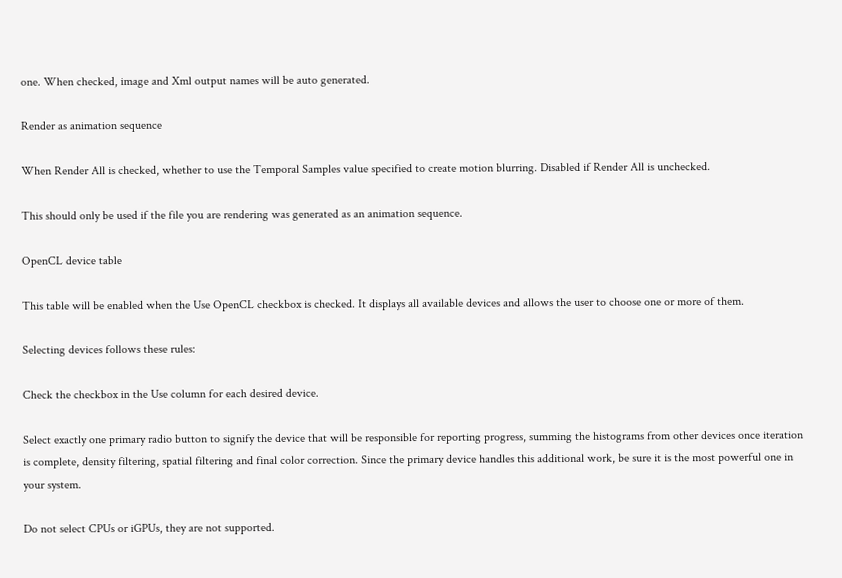one. When checked, image and Xml output names will be auto generated.

Render as animation sequence

When Render All is checked, whether to use the Temporal Samples value specified to create motion blurring. Disabled if Render All is unchecked.

This should only be used if the file you are rendering was generated as an animation sequence.

OpenCL device table

This table will be enabled when the Use OpenCL checkbox is checked. It displays all available devices and allows the user to choose one or more of them.

Selecting devices follows these rules:

Check the checkbox in the Use column for each desired device.

Select exactly one primary radio button to signify the device that will be responsible for reporting progress, summing the histograms from other devices once iteration is complete, density filtering, spatial filtering and final color correction. Since the primary device handles this additional work, be sure it is the most powerful one in your system.

Do not select CPUs or iGPUs, they are not supported.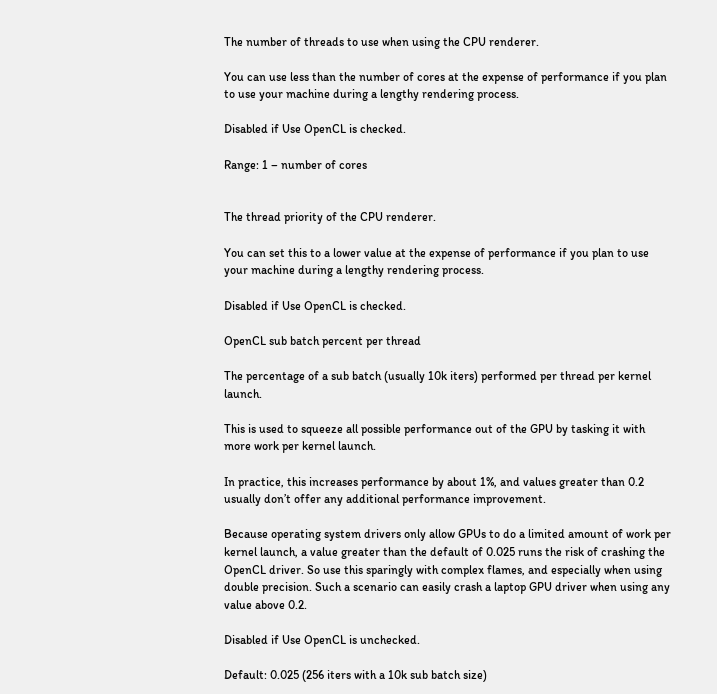The number of threads to use when using the CPU renderer.

You can use less than the number of cores at the expense of performance if you plan to use your machine during a lengthy rendering process.

Disabled if Use OpenCL is checked.

Range: 1 – number of cores


The thread priority of the CPU renderer.

You can set this to a lower value at the expense of performance if you plan to use your machine during a lengthy rendering process.

Disabled if Use OpenCL is checked.

OpenCL sub batch percent per thread

The percentage of a sub batch (usually 10k iters) performed per thread per kernel launch.

This is used to squeeze all possible performance out of the GPU by tasking it with more work per kernel launch.

In practice, this increases performance by about 1%, and values greater than 0.2 usually don’t offer any additional performance improvement.

Because operating system drivers only allow GPUs to do a limited amount of work per kernel launch, a value greater than the default of 0.025 runs the risk of crashing the OpenCL driver. So use this sparingly with complex flames, and especially when using double precision. Such a scenario can easily crash a laptop GPU driver when using any value above 0.2.

Disabled if Use OpenCL is unchecked.

Default: 0.025 (256 iters with a 10k sub batch size)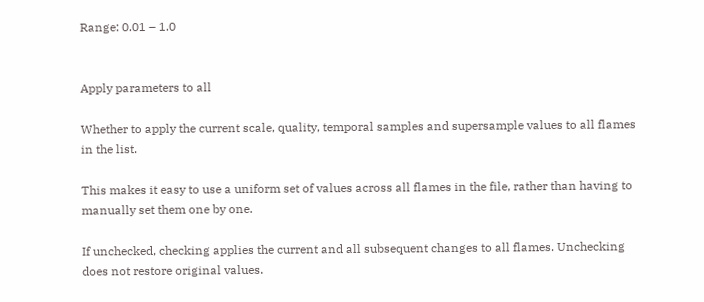Range: 0.01 – 1.0


Apply parameters to all

Whether to apply the current scale, quality, temporal samples and supersample values to all flames in the list.

This makes it easy to use a uniform set of values across all flames in the file, rather than having to manually set them one by one.

If unchecked, checking applies the current and all subsequent changes to all flames. Unchecking does not restore original values.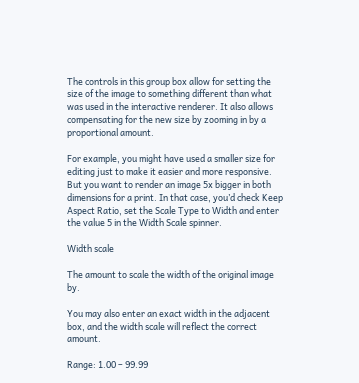The controls in this group box allow for setting the size of the image to something different than what was used in the interactive renderer. It also allows compensating for the new size by zooming in by a proportional amount.

For example, you might have used a smaller size for editing just to make it easier and more responsive. But you want to render an image 5x bigger in both dimensions for a print. In that case, you’d check Keep Aspect Ratio, set the Scale Type to Width and enter the value 5 in the Width Scale spinner.

Width scale

The amount to scale the width of the original image by.

You may also enter an exact width in the adjacent box, and the width scale will reflect the correct amount.

Range: 1.00 – 99.99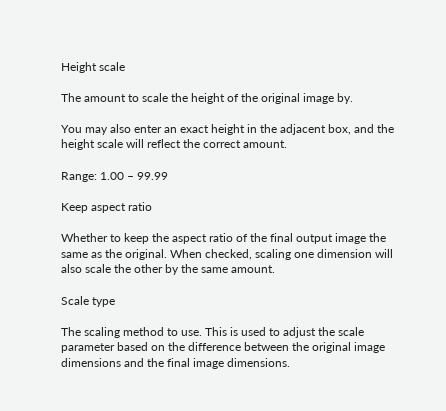Height scale

The amount to scale the height of the original image by.

You may also enter an exact height in the adjacent box, and the height scale will reflect the correct amount.

Range: 1.00 – 99.99

Keep aspect ratio

Whether to keep the aspect ratio of the final output image the same as the original. When checked, scaling one dimension will also scale the other by the same amount.

Scale type

The scaling method to use. This is used to adjust the scale parameter based on the difference between the original image dimensions and the final image dimensions.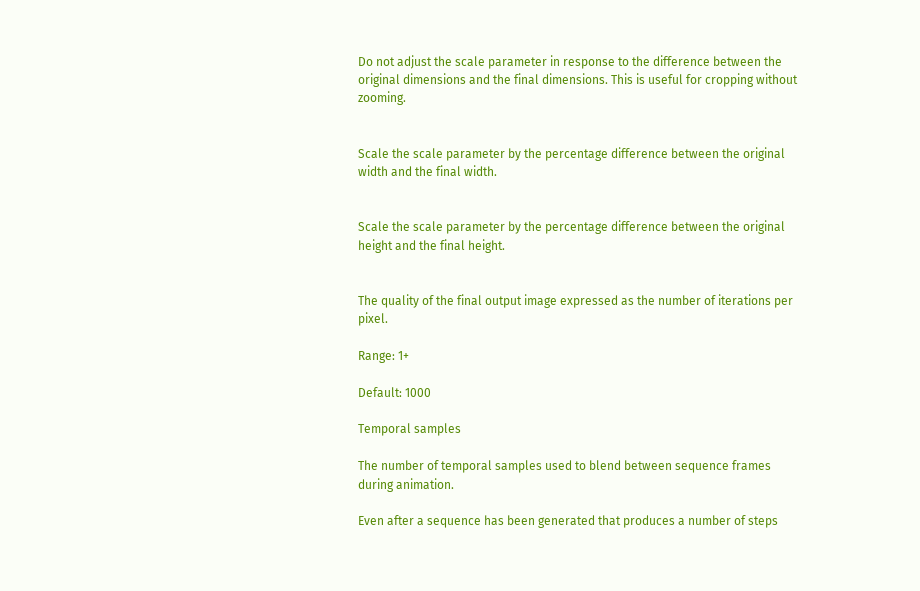Do not adjust the scale parameter in response to the difference between the original dimensions and the final dimensions. This is useful for cropping without zooming.


Scale the scale parameter by the percentage difference between the original width and the final width.


Scale the scale parameter by the percentage difference between the original height and the final height.


The quality of the final output image expressed as the number of iterations per pixel.

Range: 1+

Default: 1000

Temporal samples

The number of temporal samples used to blend between sequence frames during animation.

Even after a sequence has been generated that produces a number of steps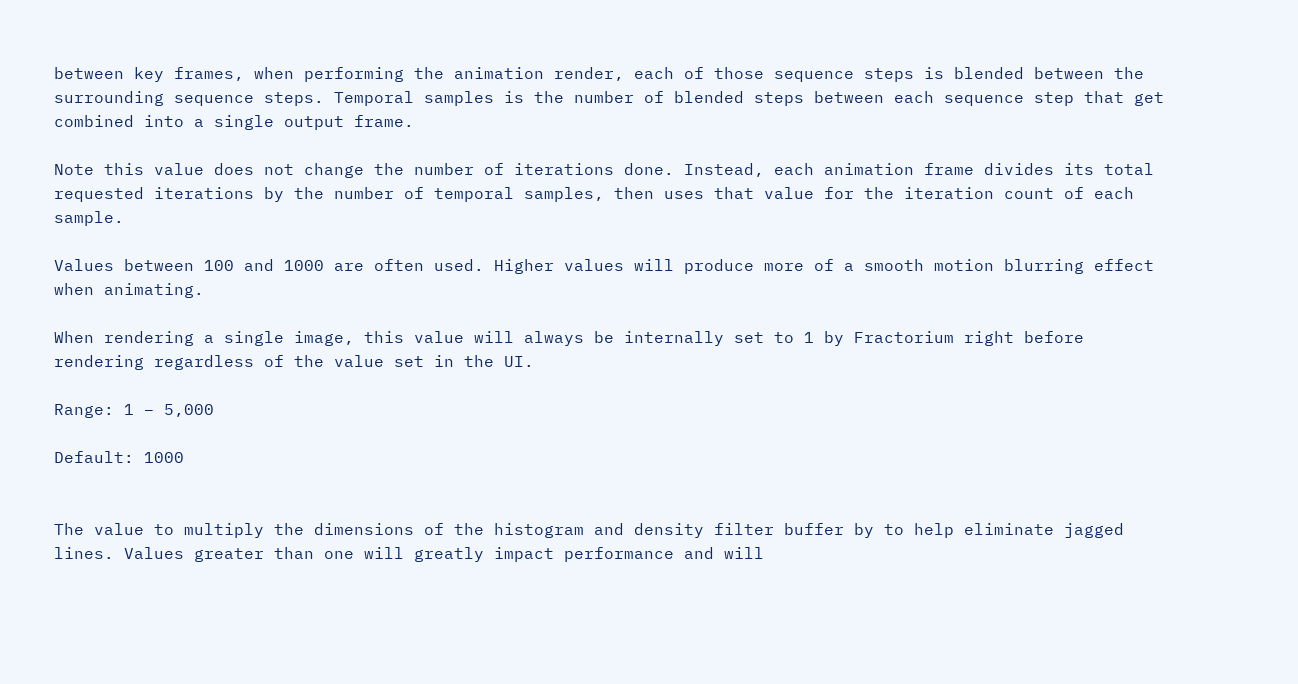between key frames, when performing the animation render, each of those sequence steps is blended between the surrounding sequence steps. Temporal samples is the number of blended steps between each sequence step that get combined into a single output frame.

Note this value does not change the number of iterations done. Instead, each animation frame divides its total requested iterations by the number of temporal samples, then uses that value for the iteration count of each sample.

Values between 100 and 1000 are often used. Higher values will produce more of a smooth motion blurring effect when animating.

When rendering a single image, this value will always be internally set to 1 by Fractorium right before rendering regardless of the value set in the UI.

Range: 1 – 5,000

Default: 1000


The value to multiply the dimensions of the histogram and density filter buffer by to help eliminate jagged lines. Values greater than one will greatly impact performance and will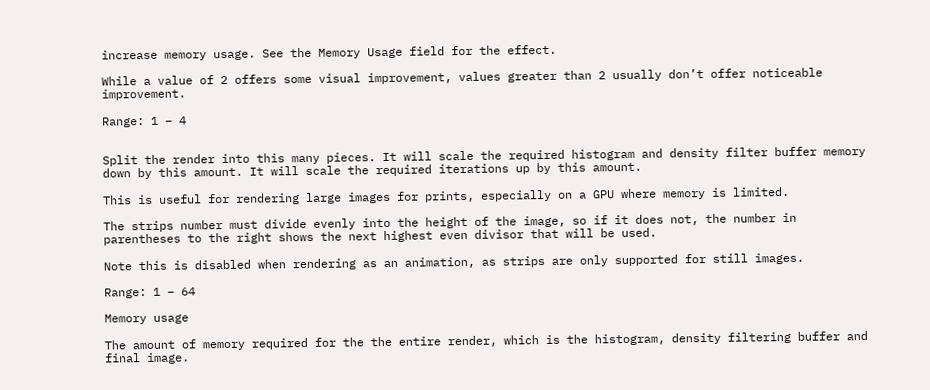increase memory usage. See the Memory Usage field for the effect.

While a value of 2 offers some visual improvement, values greater than 2 usually don’t offer noticeable improvement.

Range: 1 – 4


Split the render into this many pieces. It will scale the required histogram and density filter buffer memory down by this amount. It will scale the required iterations up by this amount.

This is useful for rendering large images for prints, especially on a GPU where memory is limited.

The strips number must divide evenly into the height of the image, so if it does not, the number in parentheses to the right shows the next highest even divisor that will be used.

Note this is disabled when rendering as an animation, as strips are only supported for still images.

Range: 1 – 64

Memory usage

The amount of memory required for the the entire render, which is the histogram, density filtering buffer and final image.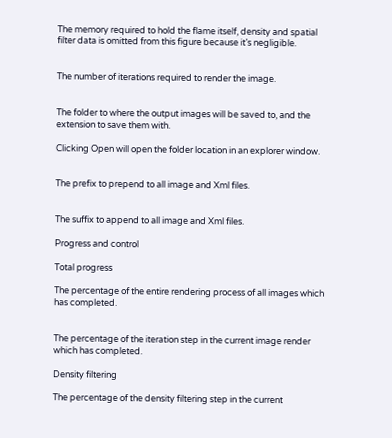The memory required to hold the flame itself, density and spatial filter data is omitted from this figure because it’s negligible.


The number of iterations required to render the image.


The folder to where the output images will be saved to, and the extension to save them with.

Clicking Open will open the folder location in an explorer window.


The prefix to prepend to all image and Xml files.


The suffix to append to all image and Xml files.

Progress and control

Total progress

The percentage of the entire rendering process of all images which has completed.


The percentage of the iteration step in the current image render which has completed.

Density filtering

The percentage of the density filtering step in the current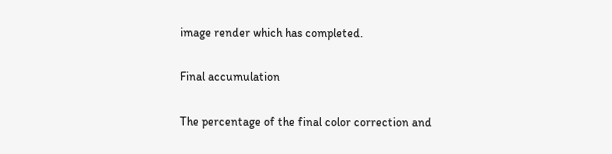image render which has completed.

Final accumulation

The percentage of the final color correction and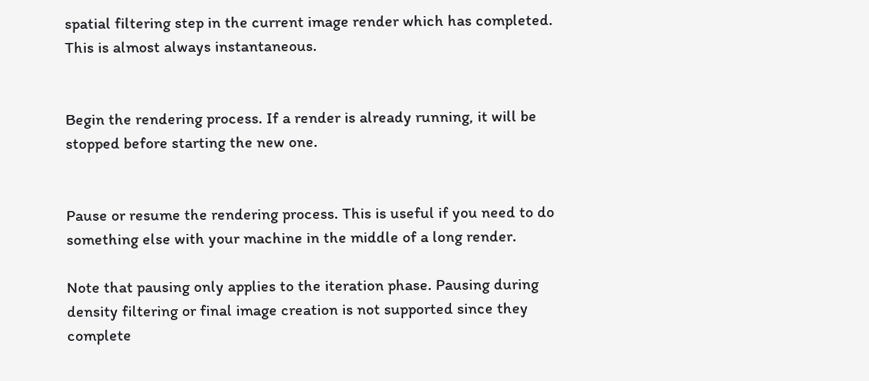spatial filtering step in the current image render which has completed. This is almost always instantaneous.


Begin the rendering process. If a render is already running, it will be stopped before starting the new one.


Pause or resume the rendering process. This is useful if you need to do something else with your machine in the middle of a long render.

Note that pausing only applies to the iteration phase. Pausing during density filtering or final image creation is not supported since they complete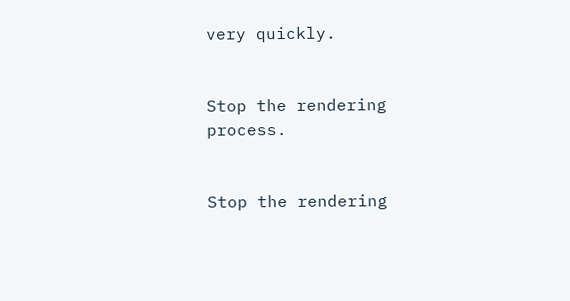very quickly.


Stop the rendering process.


Stop the rendering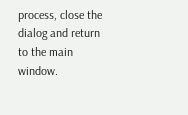process, close the dialog and return to the main window.